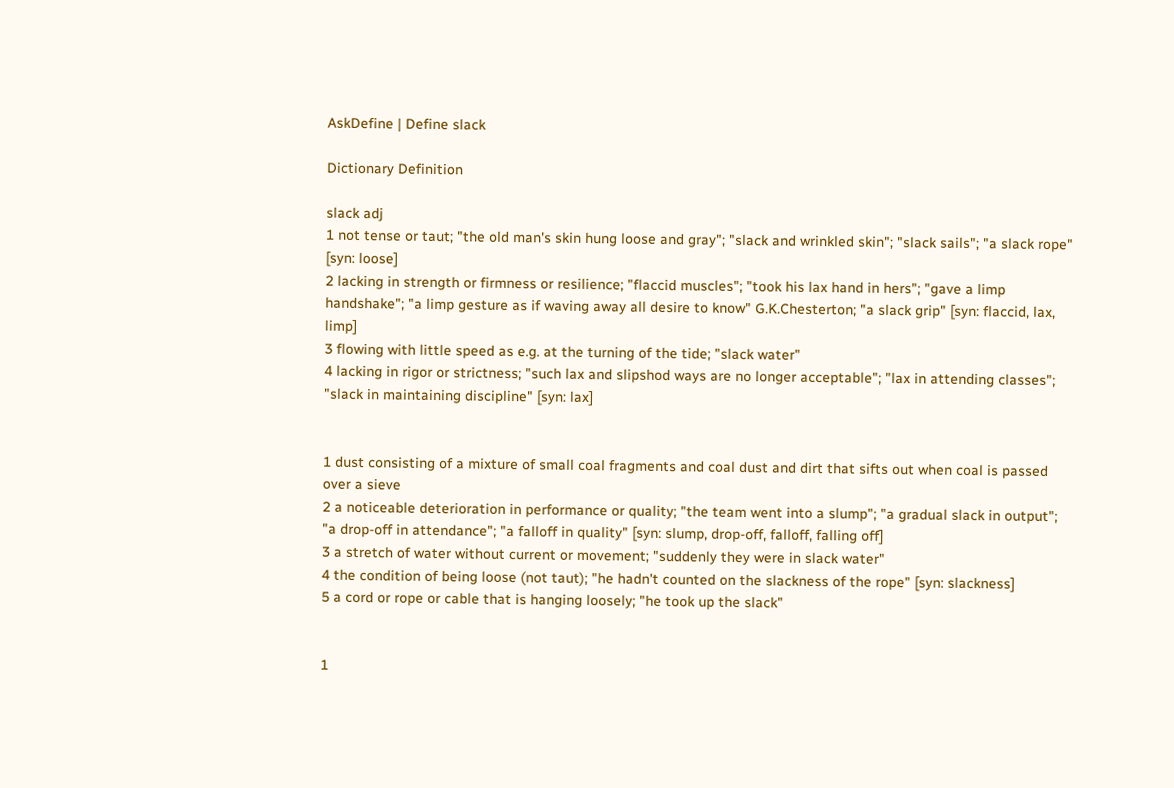AskDefine | Define slack

Dictionary Definition

slack adj
1 not tense or taut; "the old man's skin hung loose and gray"; "slack and wrinkled skin"; "slack sails"; "a slack rope" [syn: loose]
2 lacking in strength or firmness or resilience; "flaccid muscles"; "took his lax hand in hers"; "gave a limp handshake"; "a limp gesture as if waving away all desire to know" G.K.Chesterton; "a slack grip" [syn: flaccid, lax, limp]
3 flowing with little speed as e.g. at the turning of the tide; "slack water"
4 lacking in rigor or strictness; "such lax and slipshod ways are no longer acceptable"; "lax in attending classes"; "slack in maintaining discipline" [syn: lax]


1 dust consisting of a mixture of small coal fragments and coal dust and dirt that sifts out when coal is passed over a sieve
2 a noticeable deterioration in performance or quality; "the team went into a slump"; "a gradual slack in output"; "a drop-off in attendance"; "a falloff in quality" [syn: slump, drop-off, falloff, falling off]
3 a stretch of water without current or movement; "suddenly they were in slack water"
4 the condition of being loose (not taut); "he hadn't counted on the slackness of the rope" [syn: slackness]
5 a cord or rope or cable that is hanging loosely; "he took up the slack"


1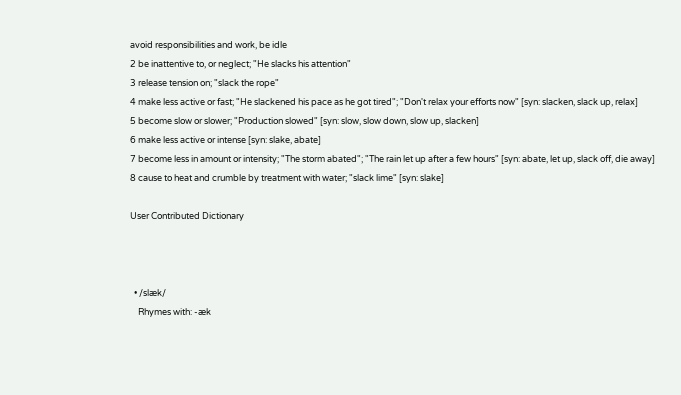avoid responsibilities and work, be idle
2 be inattentive to, or neglect; "He slacks his attention"
3 release tension on; "slack the rope"
4 make less active or fast; "He slackened his pace as he got tired"; "Don't relax your efforts now" [syn: slacken, slack up, relax]
5 become slow or slower; "Production slowed" [syn: slow, slow down, slow up, slacken]
6 make less active or intense [syn: slake, abate]
7 become less in amount or intensity; "The storm abated"; "The rain let up after a few hours" [syn: abate, let up, slack off, die away]
8 cause to heat and crumble by treatment with water; "slack lime" [syn: slake]

User Contributed Dictionary



  • /slæk/
    Rhymes with: -æk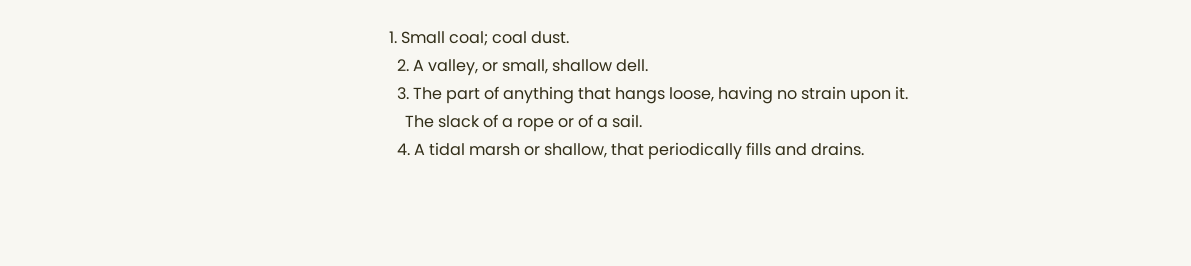1. Small coal; coal dust.
  2. A valley, or small, shallow dell.
  3. The part of anything that hangs loose, having no strain upon it.
    The slack of a rope or of a sail.
  4. A tidal marsh or shallow, that periodically fills and drains.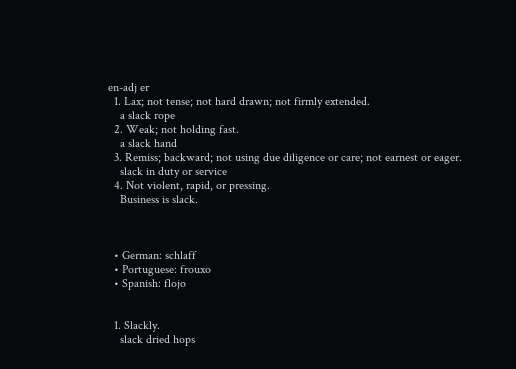en-adj er
  1. Lax; not tense; not hard drawn; not firmly extended.
    a slack rope
  2. Weak; not holding fast.
    a slack hand
  3. Remiss; backward; not using due diligence or care; not earnest or eager.
    slack in duty or service
  4. Not violent, rapid, or pressing.
    Business is slack.



  • German: schlaff
  • Portuguese: frouxo
  • Spanish: flojo


  1. Slackly.
    slack dried hops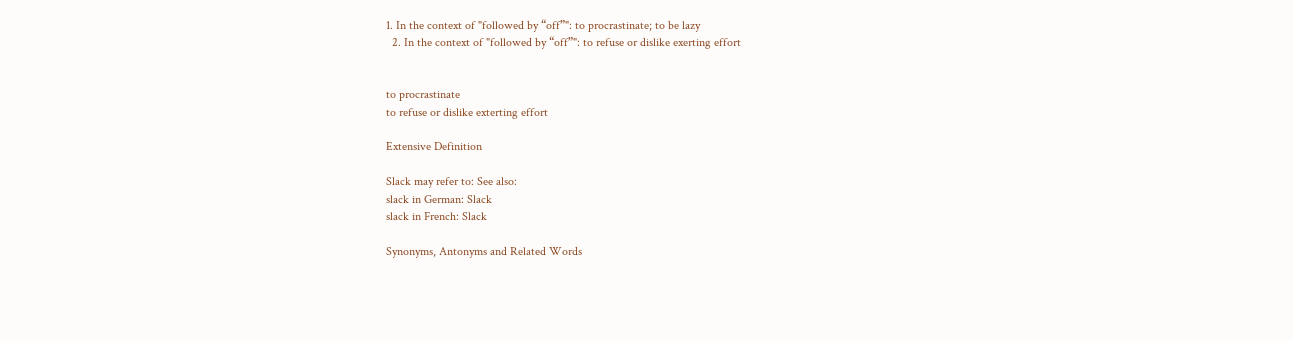1. In the context of "followed by “off”": to procrastinate; to be lazy
  2. In the context of "followed by “off”": to refuse or dislike exerting effort


to procrastinate
to refuse or dislike exterting effort

Extensive Definition

Slack may refer to: See also:
slack in German: Slack
slack in French: Slack

Synonyms, Antonyms and Related Words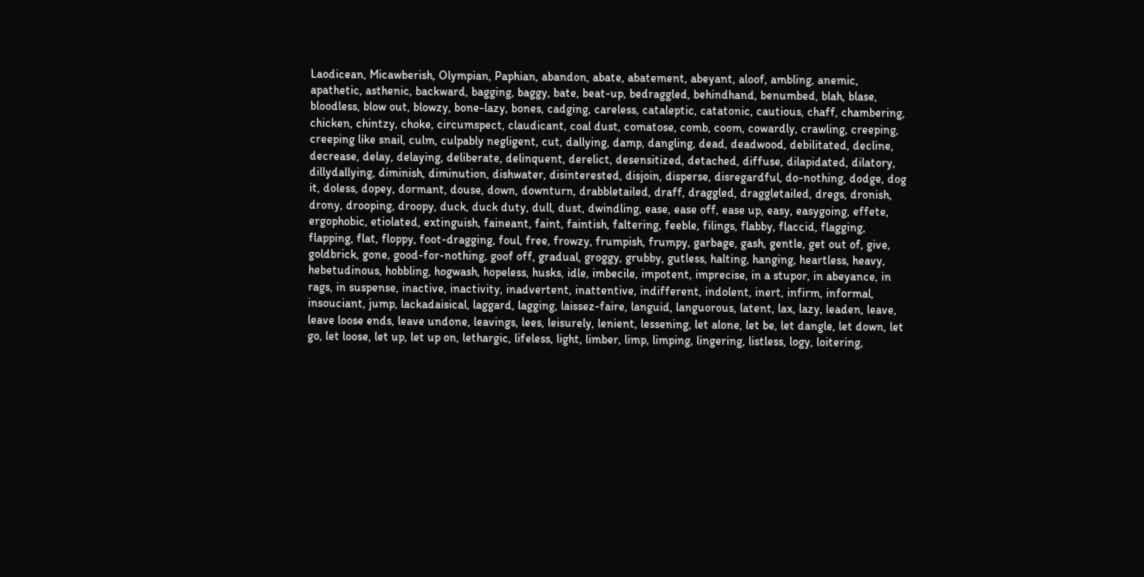Laodicean, Micawberish, Olympian, Paphian, abandon, abate, abatement, abeyant, aloof, ambling, anemic, apathetic, asthenic, backward, bagging, baggy, bate, beat-up, bedraggled, behindhand, benumbed, blah, blase, bloodless, blow out, blowzy, bone-lazy, bones, cadging, careless, cataleptic, catatonic, cautious, chaff, chambering, chicken, chintzy, choke, circumspect, claudicant, coal dust, comatose, comb, coom, cowardly, crawling, creeping, creeping like snail, culm, culpably negligent, cut, dallying, damp, dangling, dead, deadwood, debilitated, decline, decrease, delay, delaying, deliberate, delinquent, derelict, desensitized, detached, diffuse, dilapidated, dilatory, dillydallying, diminish, diminution, dishwater, disinterested, disjoin, disperse, disregardful, do-nothing, dodge, dog it, doless, dopey, dormant, douse, down, downturn, drabbletailed, draff, draggled, draggletailed, dregs, dronish, drony, drooping, droopy, duck, duck duty, dull, dust, dwindling, ease, ease off, ease up, easy, easygoing, effete, ergophobic, etiolated, extinguish, faineant, faint, faintish, faltering, feeble, filings, flabby, flaccid, flagging, flapping, flat, floppy, foot-dragging, foul, free, frowzy, frumpish, frumpy, garbage, gash, gentle, get out of, give, goldbrick, gone, good-for-nothing, goof off, gradual, groggy, grubby, gutless, halting, hanging, heartless, heavy, hebetudinous, hobbling, hogwash, hopeless, husks, idle, imbecile, impotent, imprecise, in a stupor, in abeyance, in rags, in suspense, inactive, inactivity, inadvertent, inattentive, indifferent, indolent, inert, infirm, informal, insouciant, jump, lackadaisical, laggard, lagging, laissez-faire, languid, languorous, latent, lax, lazy, leaden, leave, leave loose ends, leave undone, leavings, lees, leisurely, lenient, lessening, let alone, let be, let dangle, let down, let go, let loose, let up, let up on, lethargic, lifeless, light, limber, limp, limping, lingering, listless, logy, loitering,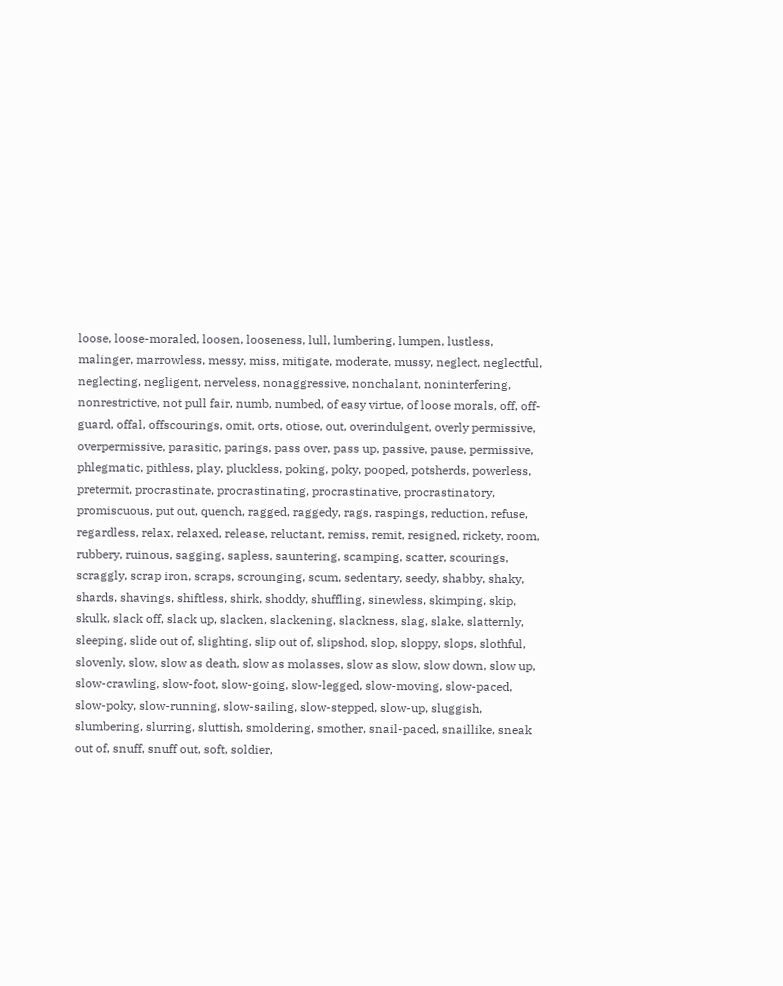loose, loose-moraled, loosen, looseness, lull, lumbering, lumpen, lustless, malinger, marrowless, messy, miss, mitigate, moderate, mussy, neglect, neglectful, neglecting, negligent, nerveless, nonaggressive, nonchalant, noninterfering, nonrestrictive, not pull fair, numb, numbed, of easy virtue, of loose morals, off, off-guard, offal, offscourings, omit, orts, otiose, out, overindulgent, overly permissive, overpermissive, parasitic, parings, pass over, pass up, passive, pause, permissive, phlegmatic, pithless, play, pluckless, poking, poky, pooped, potsherds, powerless, pretermit, procrastinate, procrastinating, procrastinative, procrastinatory, promiscuous, put out, quench, ragged, raggedy, rags, raspings, reduction, refuse, regardless, relax, relaxed, release, reluctant, remiss, remit, resigned, rickety, room, rubbery, ruinous, sagging, sapless, sauntering, scamping, scatter, scourings, scraggly, scrap iron, scraps, scrounging, scum, sedentary, seedy, shabby, shaky, shards, shavings, shiftless, shirk, shoddy, shuffling, sinewless, skimping, skip, skulk, slack off, slack up, slacken, slackening, slackness, slag, slake, slatternly, sleeping, slide out of, slighting, slip out of, slipshod, slop, sloppy, slops, slothful, slovenly, slow, slow as death, slow as molasses, slow as slow, slow down, slow up, slow-crawling, slow-foot, slow-going, slow-legged, slow-moving, slow-paced, slow-poky, slow-running, slow-sailing, slow-stepped, slow-up, sluggish, slumbering, slurring, sluttish, smoldering, smother, snail-paced, snaillike, sneak out of, snuff, snuff out, soft, soldier,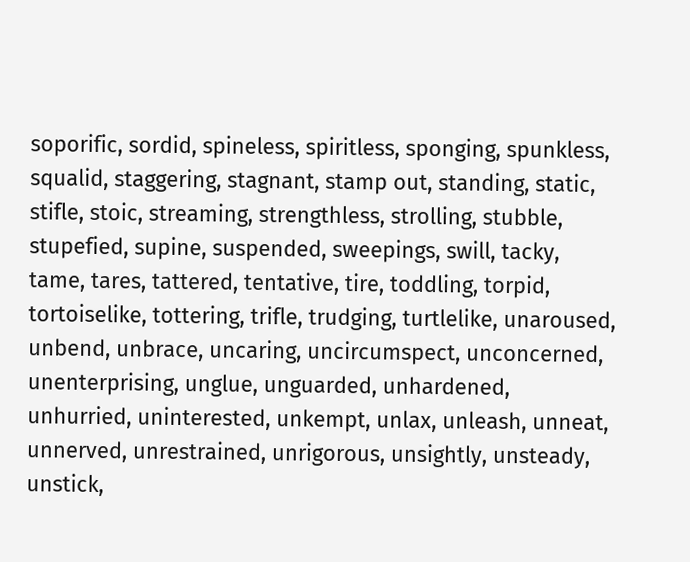soporific, sordid, spineless, spiritless, sponging, spunkless, squalid, staggering, stagnant, stamp out, standing, static, stifle, stoic, streaming, strengthless, strolling, stubble, stupefied, supine, suspended, sweepings, swill, tacky, tame, tares, tattered, tentative, tire, toddling, torpid, tortoiselike, tottering, trifle, trudging, turtlelike, unaroused, unbend, unbrace, uncaring, uncircumspect, unconcerned, unenterprising, unglue, unguarded, unhardened, unhurried, uninterested, unkempt, unlax, unleash, unneat, unnerved, unrestrained, unrigorous, unsightly, unsteady, unstick,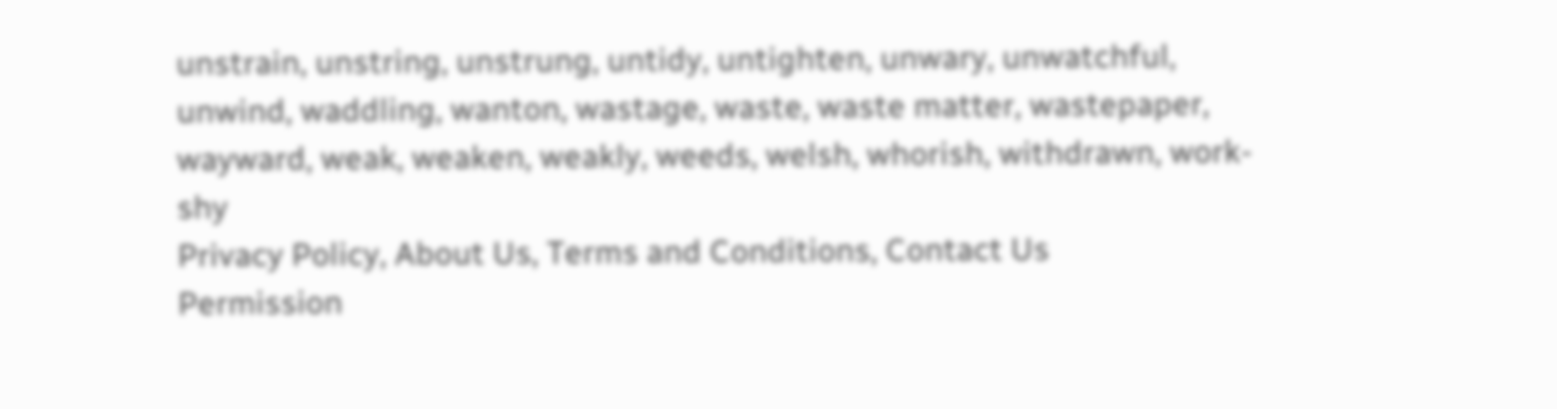unstrain, unstring, unstrung, untidy, untighten, unwary, unwatchful, unwind, waddling, wanton, wastage, waste, waste matter, wastepaper, wayward, weak, weaken, weakly, weeds, welsh, whorish, withdrawn, work-shy
Privacy Policy, About Us, Terms and Conditions, Contact Us
Permission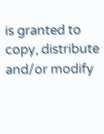is granted to copy, distribute and/or modify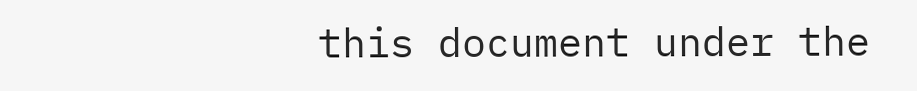this document under the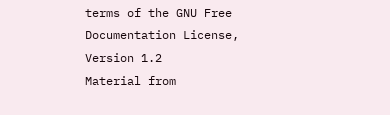terms of the GNU Free Documentation License, Version 1.2
Material from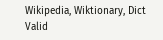Wikipedia, Wiktionary, Dict
Valid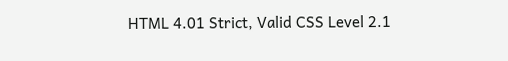HTML 4.01 Strict, Valid CSS Level 2.1